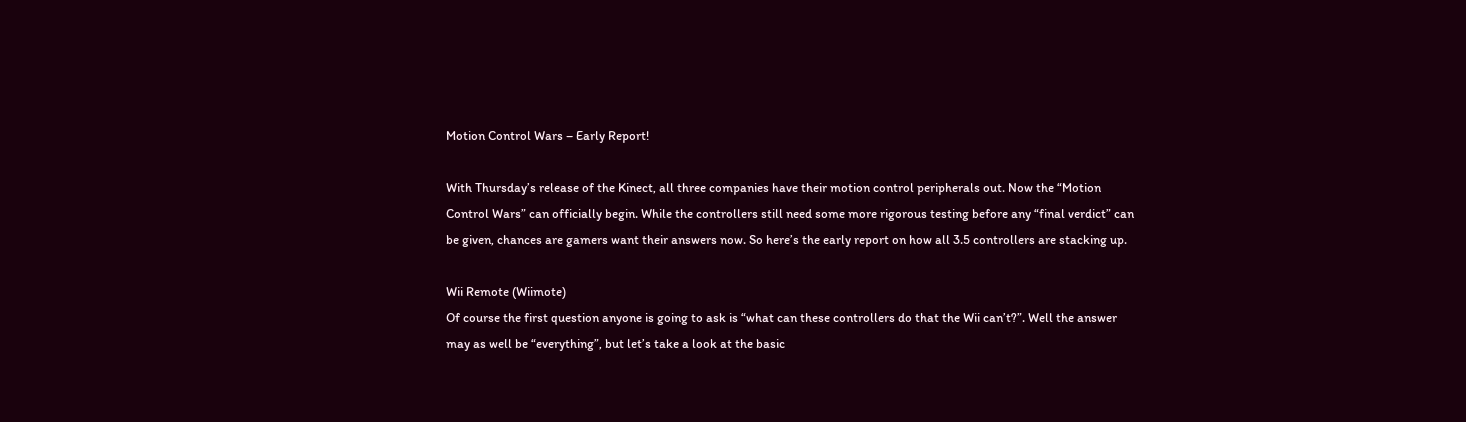Motion Control Wars – Early Report!

With Thursday’s release of the Kinect, all three companies have their motion control peripherals out. Now the “Motion Control Wars” can officially begin. While the controllers still need some more rigorous testing before any “final verdict” can be given, chances are gamers want their answers now. So here’s the early report on how all 3.5 controllers are stacking up.

Wii Remote (Wiimote)
Of course the first question anyone is going to ask is “what can these controllers do that the Wii can’t?”. Well the answer may as well be “everything”, but let’s take a look at the basic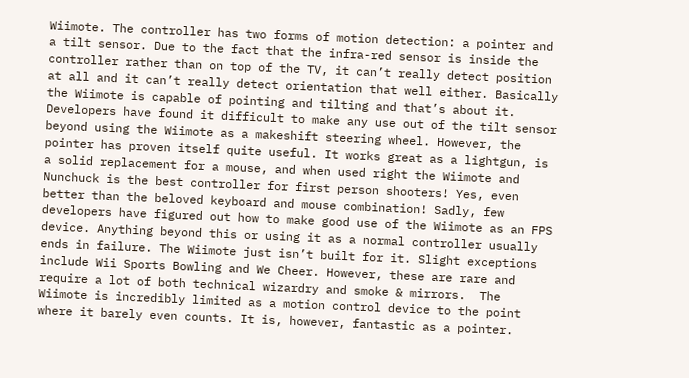Wiimote. The controller has two forms of motion detection: a pointer and a tilt sensor. Due to the fact that the infra-red sensor is inside the controller rather than on top of the TV, it can’t really detect position at all and it can’t really detect orientation that well either. Basically the Wiimote is capable of pointing and tilting and that’s about it. Developers have found it difficult to make any use out of the tilt sensor beyond using the Wiimote as a makeshift steering wheel. However, the pointer has proven itself quite useful. It works great as a lightgun, is a solid replacement for a mouse, and when used right the Wiimote and Nunchuck is the best controller for first person shooters! Yes, even better than the beloved keyboard and mouse combination! Sadly, few developers have figured out how to make good use of the Wiimote as an FPS device. Anything beyond this or using it as a normal controller usually ends in failure. The Wiimote just isn’t built for it. Slight exceptions include Wii Sports Bowling and We Cheer. However, these are rare and require a lot of both technical wizardry and smoke & mirrors.  The Wiimote is incredibly limited as a motion control device to the point where it barely even counts. It is, however, fantastic as a pointer.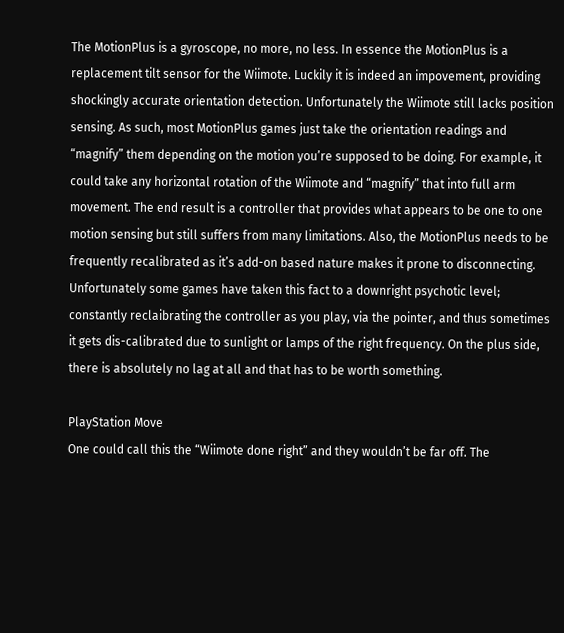The MotionPlus is a gyroscope, no more, no less. In essence the MotionPlus is a replacement tilt sensor for the Wiimote. Luckily it is indeed an impovement, providing shockingly accurate orientation detection. Unfortunately the Wiimote still lacks position sensing. As such, most MotionPlus games just take the orientation readings and “magnify” them depending on the motion you’re supposed to be doing. For example, it could take any horizontal rotation of the Wiimote and “magnify” that into full arm movement. The end result is a controller that provides what appears to be one to one motion sensing but still suffers from many limitations. Also, the MotionPlus needs to be frequently recalibrated as it’s add-on based nature makes it prone to disconnecting. Unfortunately some games have taken this fact to a downright psychotic level; constantly reclaibrating the controller as you play, via the pointer, and thus sometimes it gets dis-calibrated due to sunlight or lamps of the right frequency. On the plus side, there is absolutely no lag at all and that has to be worth something.

PlayStation Move
One could call this the “Wiimote done right” and they wouldn’t be far off. The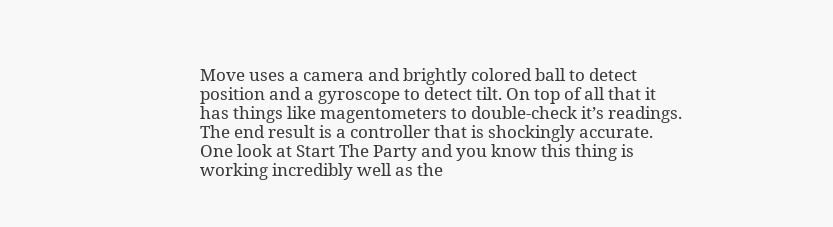Move uses a camera and brightly colored ball to detect position and a gyroscope to detect tilt. On top of all that it has things like magentometers to double-check it’s readings. The end result is a controller that is shockingly accurate. One look at Start The Party and you know this thing is working incredibly well as the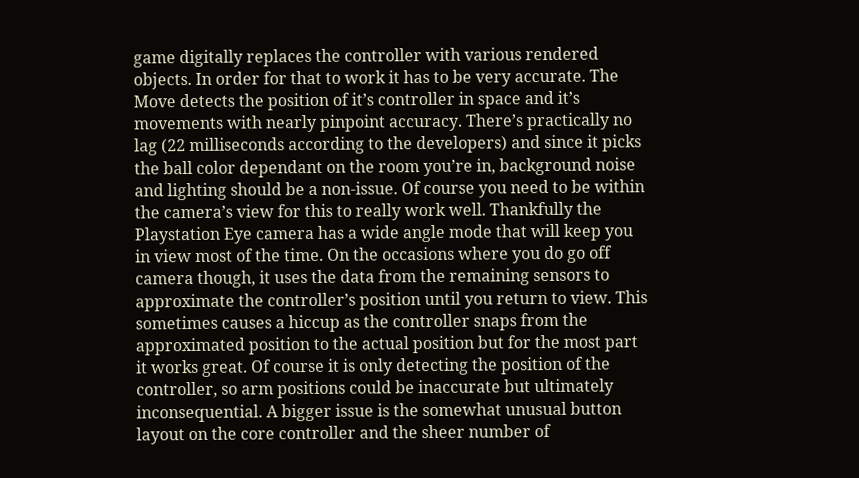game digitally replaces the controller with various rendered objects. In order for that to work it has to be very accurate. The Move detects the position of it’s controller in space and it’s movements with nearly pinpoint accuracy. There’s practically no lag (22 milliseconds according to the developers) and since it picks the ball color dependant on the room you’re in, background noise and lighting should be a non-issue. Of course you need to be within the camera’s view for this to really work well. Thankfully the Playstation Eye camera has a wide angle mode that will keep you in view most of the time. On the occasions where you do go off camera though, it uses the data from the remaining sensors to approximate the controller’s position until you return to view. This sometimes causes a hiccup as the controller snaps from the approximated position to the actual position but for the most part it works great. Of course it is only detecting the position of the controller, so arm positions could be inaccurate but ultimately inconsequential. A bigger issue is the somewhat unusual button layout on the core controller and the sheer number of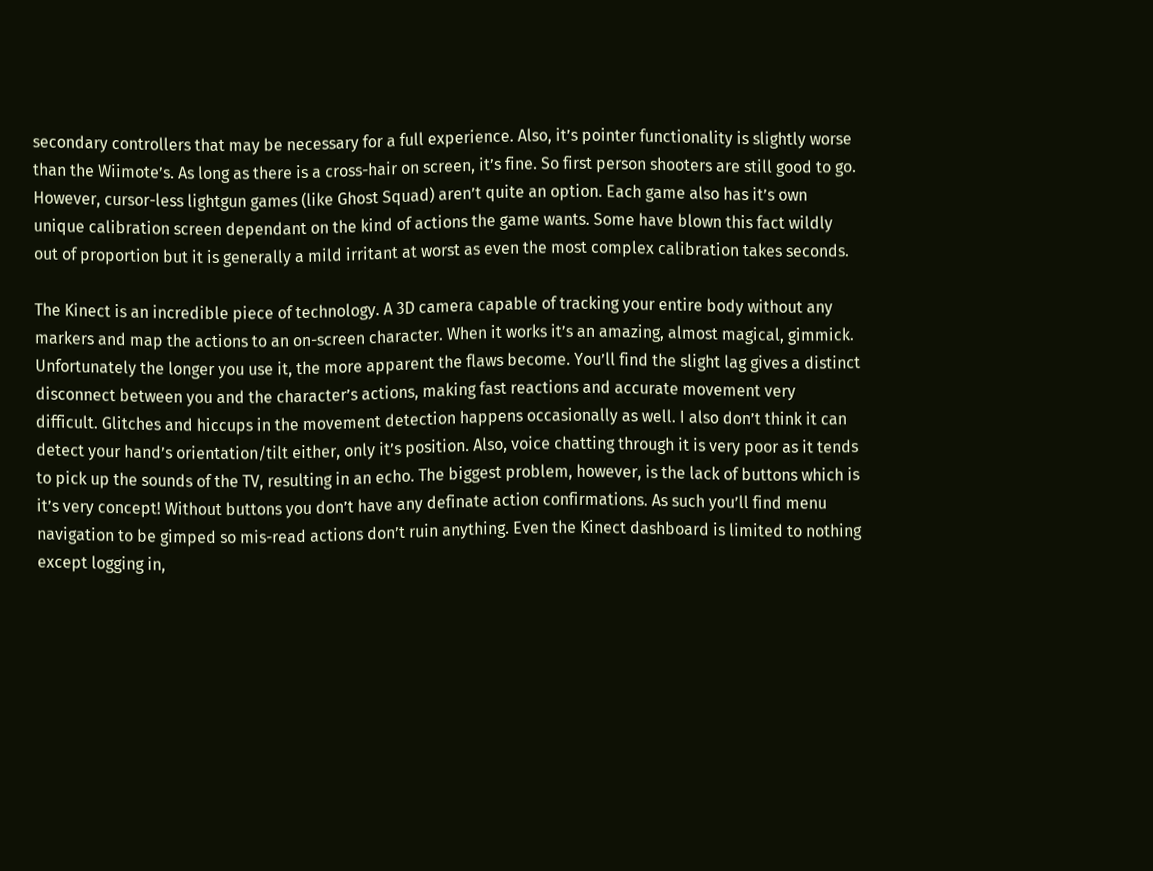secondary controllers that may be necessary for a full experience. Also, it’s pointer functionality is slightly worse than the Wiimote’s. As long as there is a cross-hair on screen, it’s fine. So first person shooters are still good to go. However, cursor-less lightgun games (like Ghost Squad) aren’t quite an option. Each game also has it’s own unique calibration screen dependant on the kind of actions the game wants. Some have blown this fact wildly out of proportion but it is generally a mild irritant at worst as even the most complex calibration takes seconds.

The Kinect is an incredible piece of technology. A 3D camera capable of tracking your entire body without any markers and map the actions to an on-screen character. When it works it’s an amazing, almost magical, gimmick. Unfortunately the longer you use it, the more apparent the flaws become. You’ll find the slight lag gives a distinct disconnect between you and the character’s actions, making fast reactions and accurate movement very difficult. Glitches and hiccups in the movement detection happens occasionally as well. I also don’t think it can detect your hand’s orientation/tilt either, only it’s position. Also, voice chatting through it is very poor as it tends to pick up the sounds of the TV, resulting in an echo. The biggest problem, however, is the lack of buttons which is it’s very concept! Without buttons you don’t have any definate action confirmations. As such you’ll find menu navigation to be gimped so mis-read actions don’t ruin anything. Even the Kinect dashboard is limited to nothing except logging in,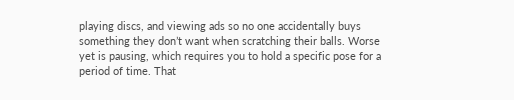playing discs, and viewing ads so no one accidentally buys something they don’t want when scratching their balls. Worse yet is pausing, which requires you to hold a specific pose for a period of time. That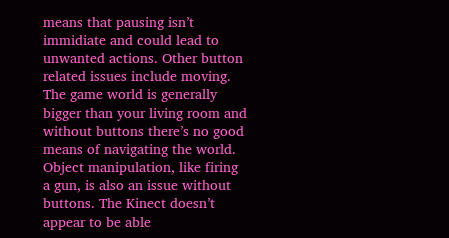means that pausing isn’t immidiate and could lead to unwanted actions. Other button related issues include moving. The game world is generally bigger than your living room and without buttons there’s no good means of navigating the world. Object manipulation, like firing a gun, is also an issue without buttons. The Kinect doesn’t appear to be able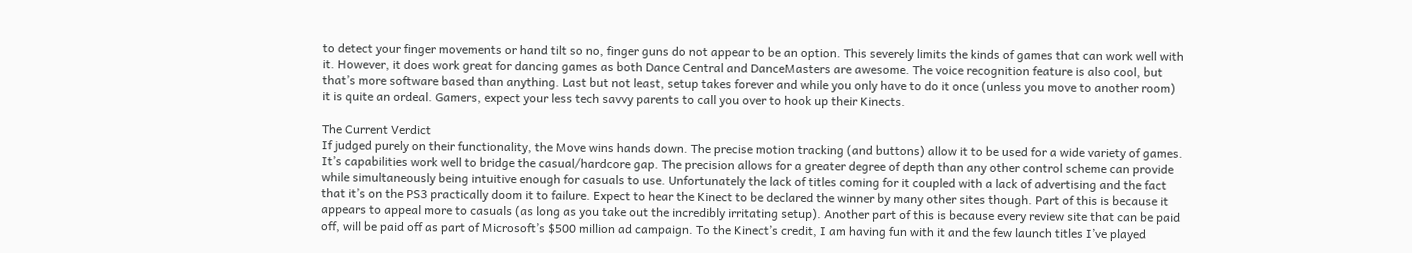to detect your finger movements or hand tilt so no, finger guns do not appear to be an option. This severely limits the kinds of games that can work well with it. However, it does work great for dancing games as both Dance Central and DanceMasters are awesome. The voice recognition feature is also cool, but that’s more software based than anything. Last but not least, setup takes forever and while you only have to do it once (unless you move to another room) it is quite an ordeal. Gamers, expect your less tech savvy parents to call you over to hook up their Kinects.

The Current Verdict
If judged purely on their functionality, the Move wins hands down. The precise motion tracking (and buttons) allow it to be used for a wide variety of games.  It’s capabilities work well to bridge the casual/hardcore gap. The precision allows for a greater degree of depth than any other control scheme can provide while simultaneously being intuitive enough for casuals to use. Unfortunately the lack of titles coming for it coupled with a lack of advertising and the fact that it’s on the PS3 practically doom it to failure. Expect to hear the Kinect to be declared the winner by many other sites though. Part of this is because it appears to appeal more to casuals (as long as you take out the incredibly irritating setup). Another part of this is because every review site that can be paid off, will be paid off as part of Microsoft’s $500 million ad campaign. To the Kinect’s credit, I am having fun with it and the few launch titles I’ve played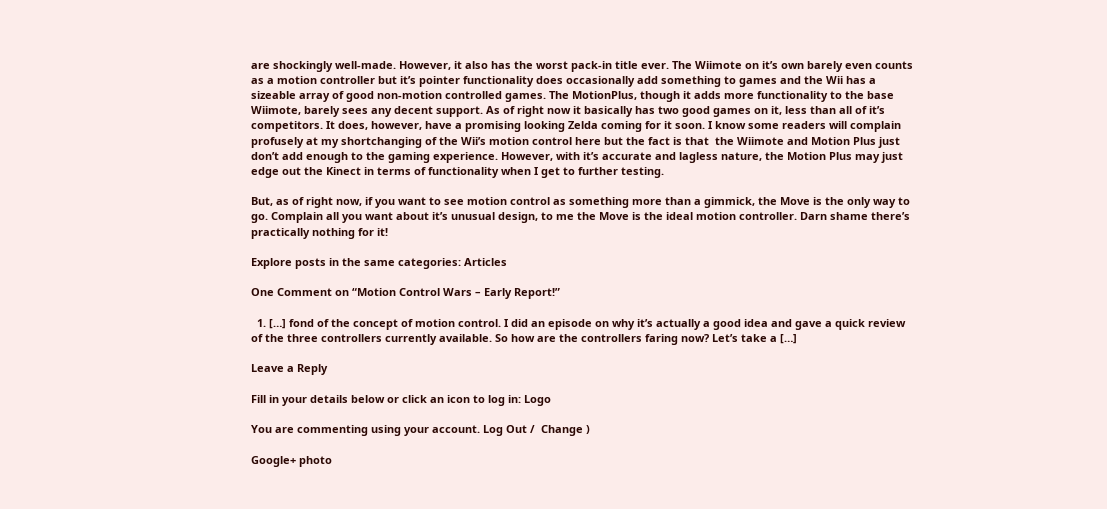are shockingly well-made. However, it also has the worst pack-in title ever. The Wiimote on it’s own barely even counts as a motion controller but it’s pointer functionality does occasionally add something to games and the Wii has a sizeable array of good non-motion controlled games. The MotionPlus, though it adds more functionality to the base Wiimote, barely sees any decent support. As of right now it basically has two good games on it, less than all of it’s competitors. It does, however, have a promising looking Zelda coming for it soon. I know some readers will complain profusely at my shortchanging of the Wii’s motion control here but the fact is that  the Wiimote and Motion Plus just don’t add enough to the gaming experience. However, with it’s accurate and lagless nature, the Motion Plus may just edge out the Kinect in terms of functionality when I get to further testing.

But, as of right now, if you want to see motion control as something more than a gimmick, the Move is the only way to go. Complain all you want about it’s unusual design, to me the Move is the ideal motion controller. Darn shame there’s practically nothing for it!

Explore posts in the same categories: Articles

One Comment on “Motion Control Wars – Early Report!”

  1. […] fond of the concept of motion control. I did an episode on why it’s actually a good idea and gave a quick review of the three controllers currently available. So how are the controllers faring now? Let’s take a […]

Leave a Reply

Fill in your details below or click an icon to log in: Logo

You are commenting using your account. Log Out /  Change )

Google+ photo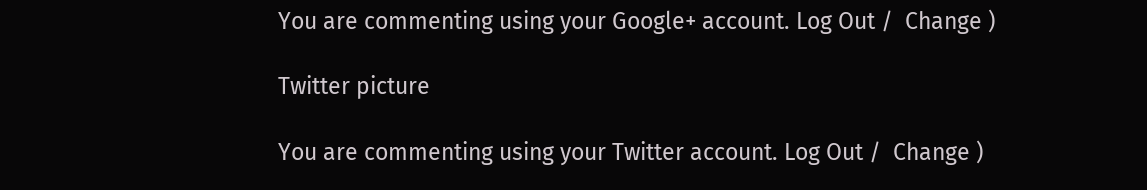You are commenting using your Google+ account. Log Out /  Change )

Twitter picture

You are commenting using your Twitter account. Log Out /  Change )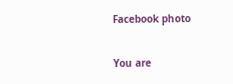Facebook photo

You are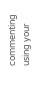commenting using your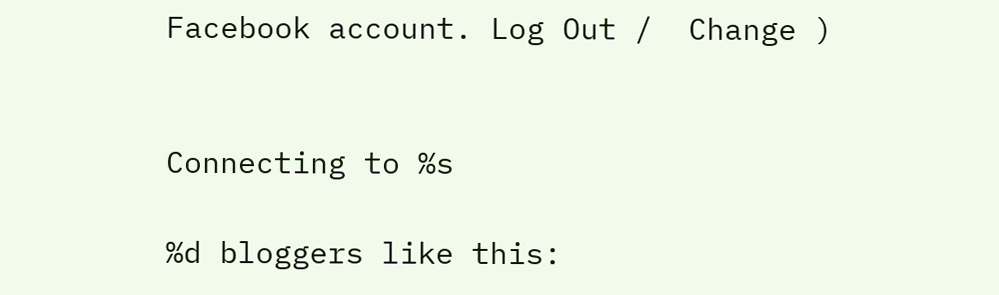Facebook account. Log Out /  Change )


Connecting to %s

%d bloggers like this: